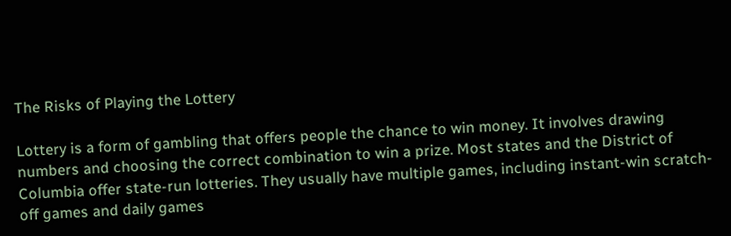The Risks of Playing the Lottery

Lottery is a form of gambling that offers people the chance to win money. It involves drawing numbers and choosing the correct combination to win a prize. Most states and the District of Columbia offer state-run lotteries. They usually have multiple games, including instant-win scratch-off games and daily games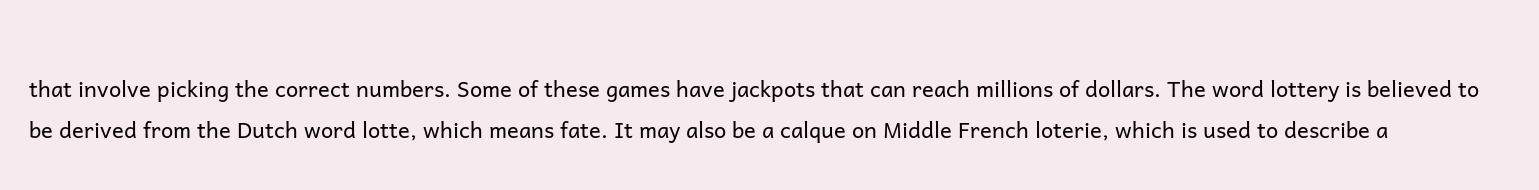that involve picking the correct numbers. Some of these games have jackpots that can reach millions of dollars. The word lottery is believed to be derived from the Dutch word lotte, which means fate. It may also be a calque on Middle French loterie, which is used to describe a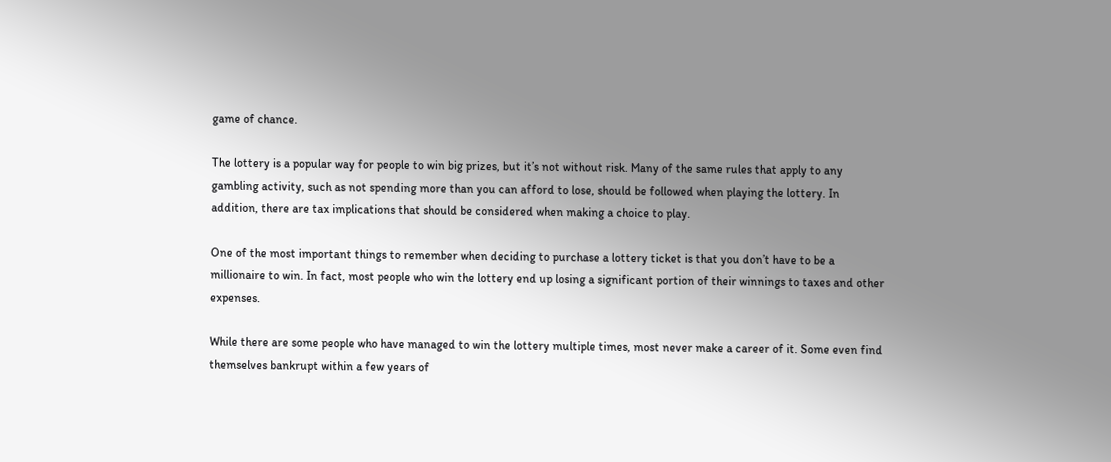game of chance.

The lottery is a popular way for people to win big prizes, but it’s not without risk. Many of the same rules that apply to any gambling activity, such as not spending more than you can afford to lose, should be followed when playing the lottery. In addition, there are tax implications that should be considered when making a choice to play.

One of the most important things to remember when deciding to purchase a lottery ticket is that you don’t have to be a millionaire to win. In fact, most people who win the lottery end up losing a significant portion of their winnings to taxes and other expenses.

While there are some people who have managed to win the lottery multiple times, most never make a career of it. Some even find themselves bankrupt within a few years of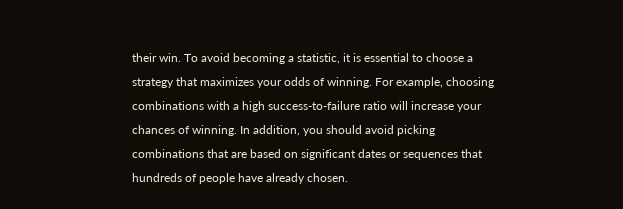their win. To avoid becoming a statistic, it is essential to choose a strategy that maximizes your odds of winning. For example, choosing combinations with a high success-to-failure ratio will increase your chances of winning. In addition, you should avoid picking combinations that are based on significant dates or sequences that hundreds of people have already chosen.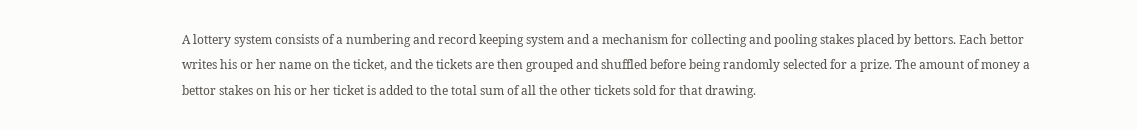A lottery system consists of a numbering and record keeping system and a mechanism for collecting and pooling stakes placed by bettors. Each bettor writes his or her name on the ticket, and the tickets are then grouped and shuffled before being randomly selected for a prize. The amount of money a bettor stakes on his or her ticket is added to the total sum of all the other tickets sold for that drawing.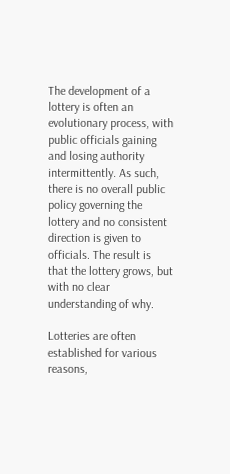The development of a lottery is often an evolutionary process, with public officials gaining and losing authority intermittently. As such, there is no overall public policy governing the lottery and no consistent direction is given to officials. The result is that the lottery grows, but with no clear understanding of why.

Lotteries are often established for various reasons,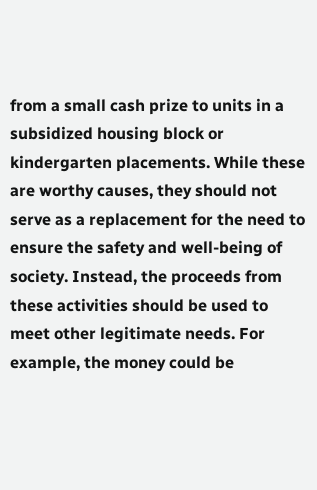from a small cash prize to units in a subsidized housing block or kindergarten placements. While these are worthy causes, they should not serve as a replacement for the need to ensure the safety and well-being of society. Instead, the proceeds from these activities should be used to meet other legitimate needs. For example, the money could be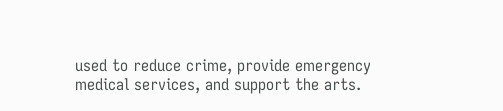used to reduce crime, provide emergency medical services, and support the arts.